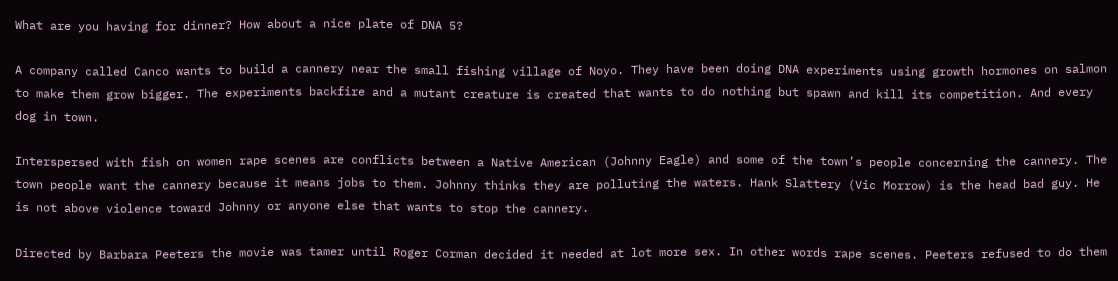What are you having for dinner? How about a nice plate of DNA 5?

A company called Canco wants to build a cannery near the small fishing village of Noyo. They have been doing DNA experiments using growth hormones on salmon to make them grow bigger. The experiments backfire and a mutant creature is created that wants to do nothing but spawn and kill its competition. And every dog in town.

Interspersed with fish on women rape scenes are conflicts between a Native American (Johnny Eagle) and some of the town’s people concerning the cannery. The town people want the cannery because it means jobs to them. Johnny thinks they are polluting the waters. Hank Slattery (Vic Morrow) is the head bad guy. He is not above violence toward Johnny or anyone else that wants to stop the cannery.

Directed by Barbara Peeters the movie was tamer until Roger Corman decided it needed at lot more sex. In other words rape scenes. Peeters refused to do them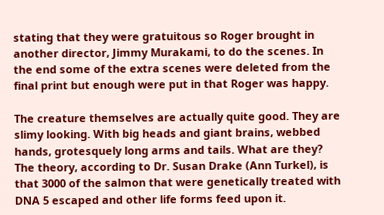stating that they were gratuitous so Roger brought in another director, Jimmy Murakami, to do the scenes. In the end some of the extra scenes were deleted from the final print but enough were put in that Roger was happy.

The creature themselves are actually quite good. They are slimy looking. With big heads and giant brains, webbed hands, grotesquely long arms and tails. What are they? The theory, according to Dr. Susan Drake (Ann Turkel), is that 3000 of the salmon that were genetically treated with DNA 5 escaped and other life forms feed upon it.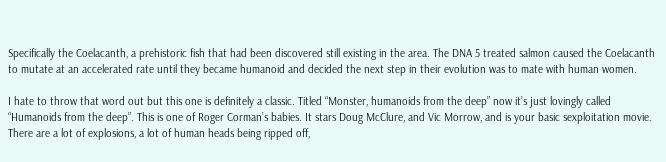Specifically the Coelacanth, a prehistoric fish that had been discovered still existing in the area. The DNA 5 treated salmon caused the Coelacanth to mutate at an accelerated rate until they became humanoid and decided the next step in their evolution was to mate with human women.

I hate to throw that word out but this one is definitely a classic. Titled “Monster, humanoids from the deep” now it’s just lovingly called “Humanoids from the deep”. This is one of Roger Corman’s babies. It stars Doug McClure, and Vic Morrow, and is your basic sexploitation movie. There are a lot of explosions, a lot of human heads being ripped off,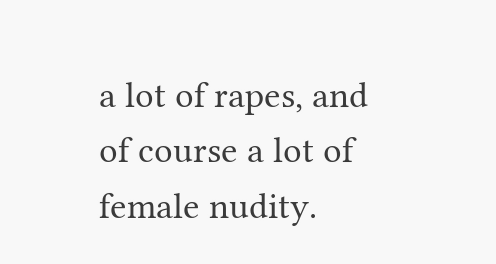a lot of rapes, and of course a lot of female nudity.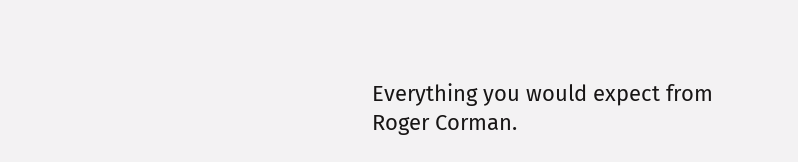Everything you would expect from Roger Corman.